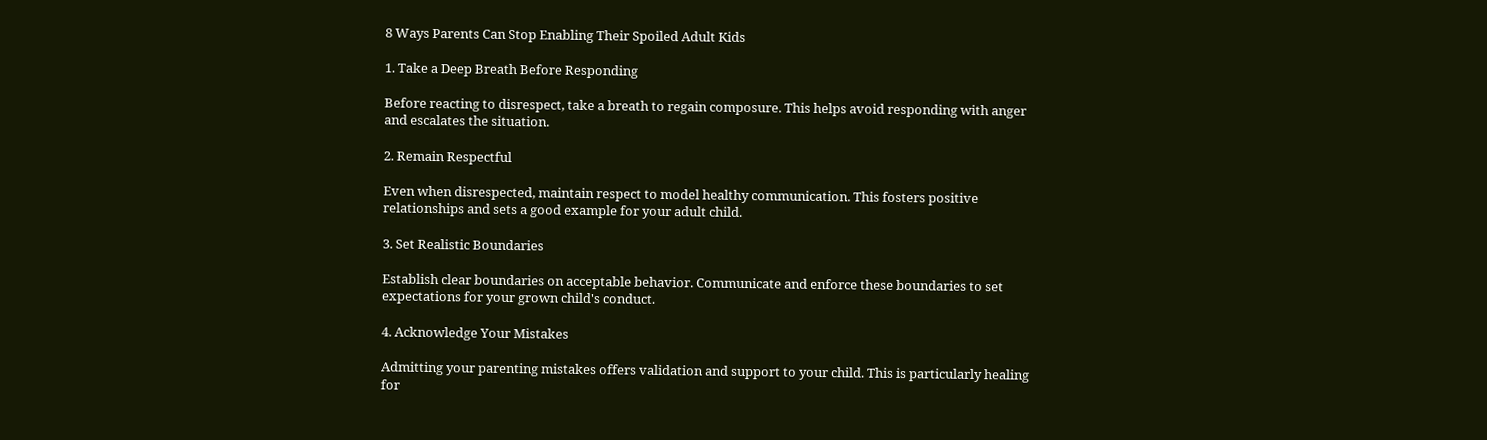8 Ways Parents Can Stop Enabling Their Spoiled Adult Kids

1. Take a Deep Breath Before Responding

Before reacting to disrespect, take a breath to regain composure. This helps avoid responding with anger and escalates the situation.

2. Remain Respectful

Even when disrespected, maintain respect to model healthy communication. This fosters positive relationships and sets a good example for your adult child.

3. Set Realistic Boundaries

Establish clear boundaries on acceptable behavior. Communicate and enforce these boundaries to set expectations for your grown child's conduct.

4. Acknowledge Your Mistakes

Admitting your parenting mistakes offers validation and support to your child. This is particularly healing for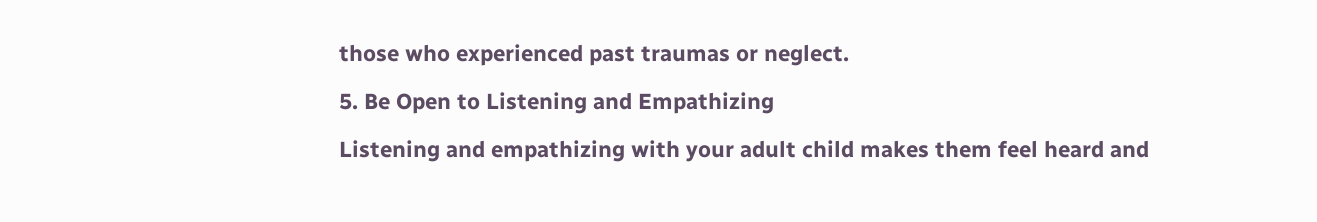those who experienced past traumas or neglect.

5. Be Open to Listening and Empathizing

Listening and empathizing with your adult child makes them feel heard and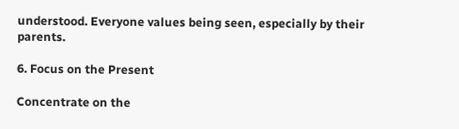understood. Everyone values being seen, especially by their parents.

6. Focus on the Present

Concentrate on the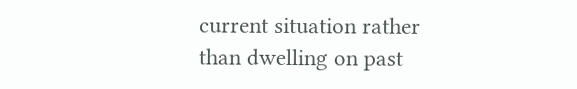current situation rather than dwelling on past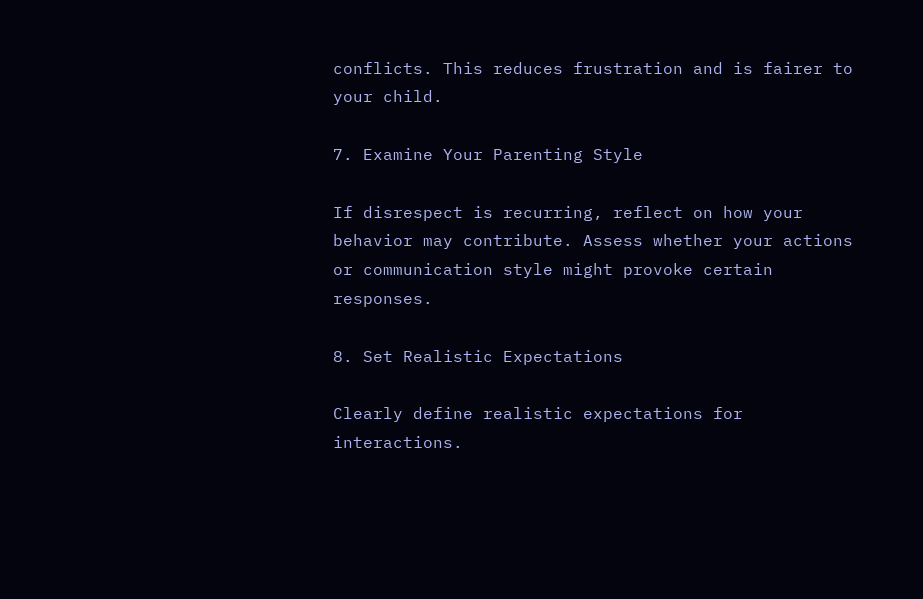conflicts. This reduces frustration and is fairer to your child.

7. Examine Your Parenting Style

If disrespect is recurring, reflect on how your behavior may contribute. Assess whether your actions or communication style might provoke certain responses.

8. Set Realistic Expectations

Clearly define realistic expectations for interactions.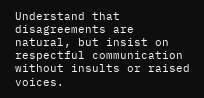Understand that disagreements are natural, but insist on respectful communication without insults or raised voices.